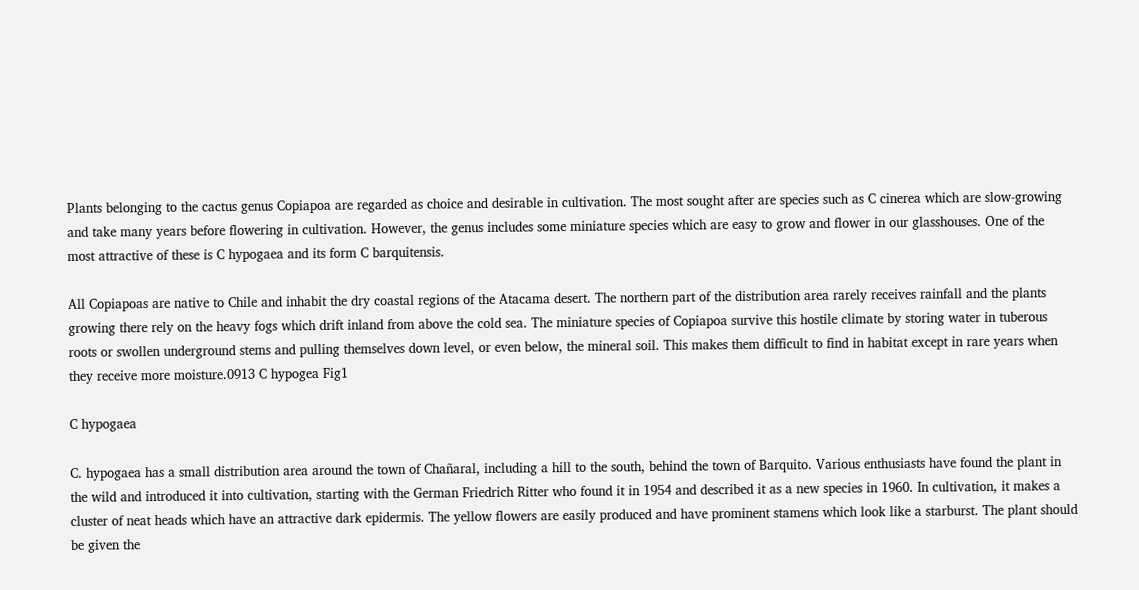Plants belonging to the cactus genus Copiapoa are regarded as choice and desirable in cultivation. The most sought after are species such as C cinerea which are slow-growing and take many years before flowering in cultivation. However, the genus includes some miniature species which are easy to grow and flower in our glasshouses. One of the most attractive of these is C hypogaea and its form C barquitensis.

All Copiapoas are native to Chile and inhabit the dry coastal regions of the Atacama desert. The northern part of the distribution area rarely receives rainfall and the plants growing there rely on the heavy fogs which drift inland from above the cold sea. The miniature species of Copiapoa survive this hostile climate by storing water in tuberous roots or swollen underground stems and pulling themselves down level, or even below, the mineral soil. This makes them difficult to find in habitat except in rare years when they receive more moisture.0913 C hypogea Fig1

C hypogaea

C. hypogaea has a small distribution area around the town of Chañaral, including a hill to the south, behind the town of Barquito. Various enthusiasts have found the plant in the wild and introduced it into cultivation, starting with the German Friedrich Ritter who found it in 1954 and described it as a new species in 1960. In cultivation, it makes a cluster of neat heads which have an attractive dark epidermis. The yellow flowers are easily produced and have prominent stamens which look like a starburst. The plant should be given the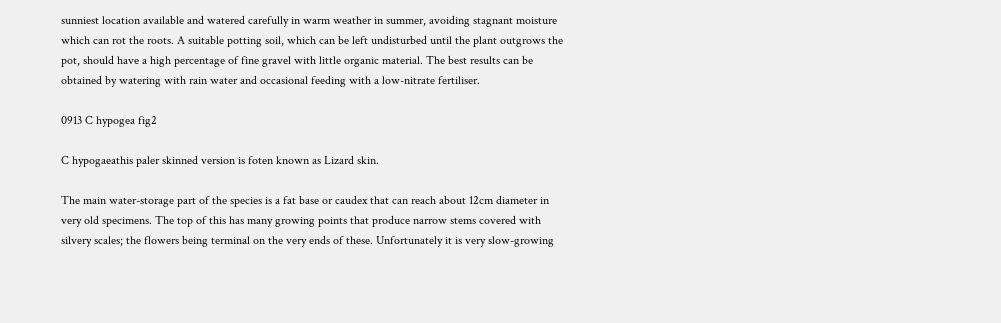sunniest location available and watered carefully in warm weather in summer, avoiding stagnant moisture which can rot the roots. A suitable potting soil, which can be left undisturbed until the plant outgrows the pot, should have a high percentage of fine gravel with little organic material. The best results can be obtained by watering with rain water and occasional feeding with a low-nitrate fertiliser.

0913 C hypogea fig2

C hypogaeathis paler skinned version is foten known as Lizard skin.

The main water-storage part of the species is a fat base or caudex that can reach about 12cm diameter in very old specimens. The top of this has many growing points that produce narrow stems covered with silvery scales; the flowers being terminal on the very ends of these. Unfortunately it is very slow-growing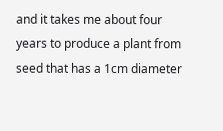and it takes me about four years to produce a plant from seed that has a 1cm diameter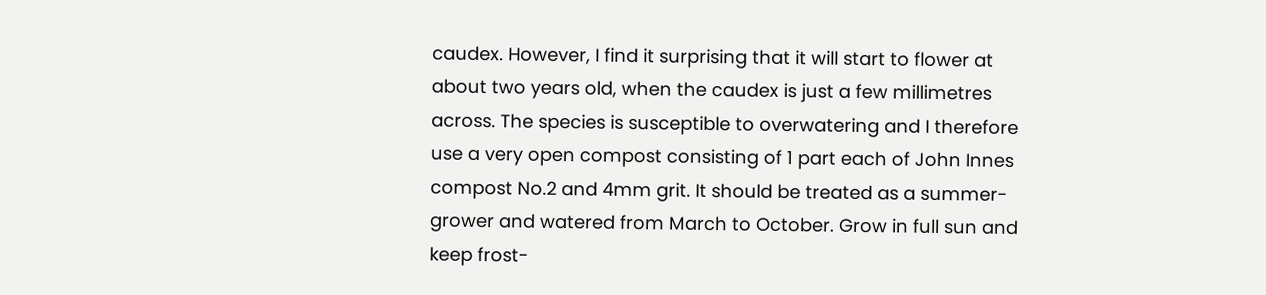caudex. However, I find it surprising that it will start to flower at about two years old, when the caudex is just a few millimetres across. The species is susceptible to overwatering and I therefore use a very open compost consisting of 1 part each of John Innes compost No.2 and 4mm grit. It should be treated as a summer-grower and watered from March to October. Grow in full sun and keep frost-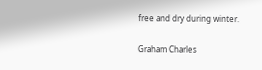free and dry during winter.

Graham Charles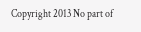Copyright 2013 No part of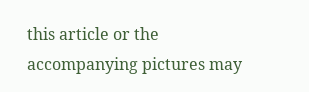this article or the accompanying pictures may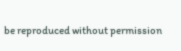be reproduced without permission